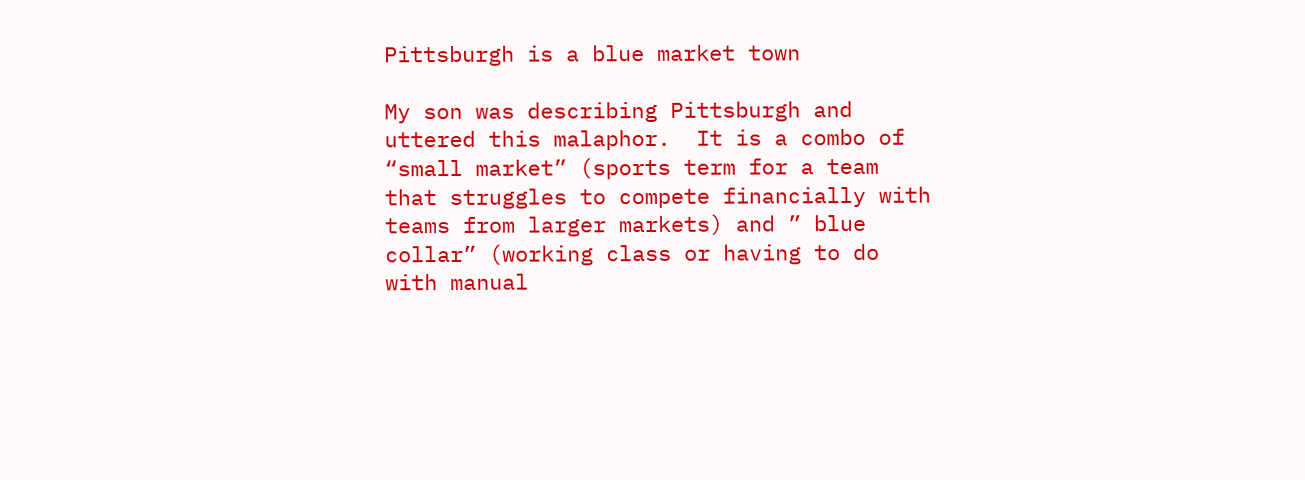Pittsburgh is a blue market town

My son was describing Pittsburgh and uttered this malaphor.  It is a combo of “small market” (sports term for a team that struggles to compete financially with teams from larger markets) and ” blue collar” (working class or having to do with manual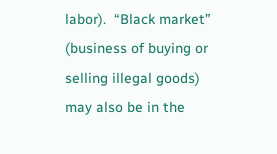labor).  “Black market” (business of buying or selling illegal goods) may also be in the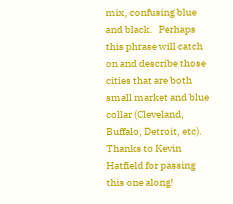mix, confusing blue and black.   Perhaps this phrase will catch on and describe those cities that are both small market and blue collar (Cleveland, Buffalo, Detroit, etc).  Thanks to Kevin Hatfield for passing this one along!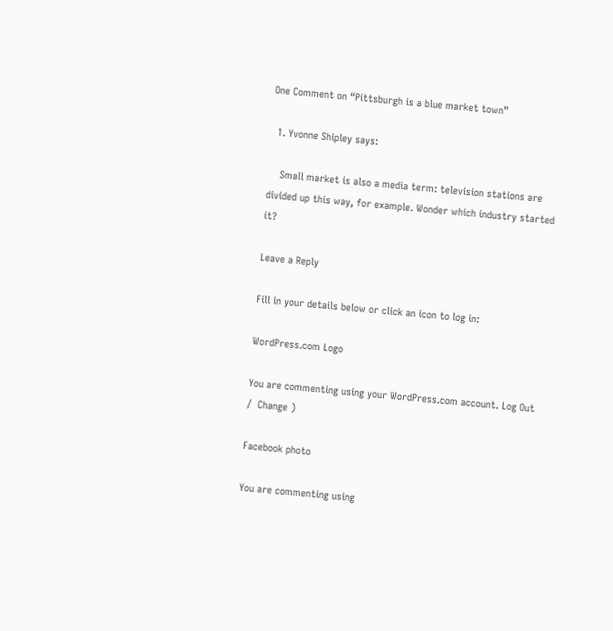One Comment on “Pittsburgh is a blue market town”

  1. Yvonne Shipley says:

    Small market is also a media term: television stations are divided up this way, for example. Wonder which industry started it?

Leave a Reply

Fill in your details below or click an icon to log in:

WordPress.com Logo

You are commenting using your WordPress.com account. Log Out /  Change )

Facebook photo

You are commenting using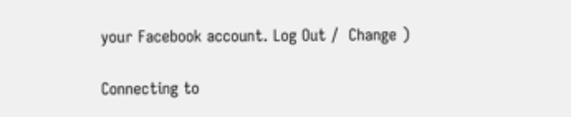your Facebook account. Log Out /  Change )

Connecting to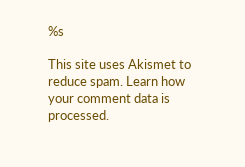%s

This site uses Akismet to reduce spam. Learn how your comment data is processed.